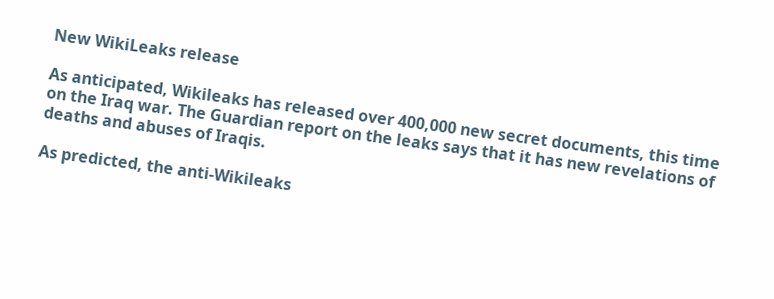New WikiLeaks release

As anticipated, Wikileaks has released over 400,000 new secret documents, this time on the Iraq war. The Guardian report on the leaks says that it has new revelations of deaths and abuses of Iraqis.

As predicted, the anti-Wikileaks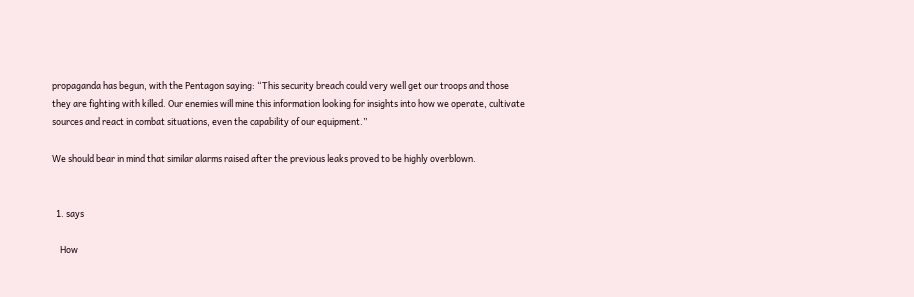propaganda has begun, with the Pentagon saying: “This security breach could very well get our troops and those they are fighting with killed. Our enemies will mine this information looking for insights into how we operate, cultivate sources and react in combat situations, even the capability of our equipment.”

We should bear in mind that similar alarms raised after the previous leaks proved to be highly overblown.


  1. says

    How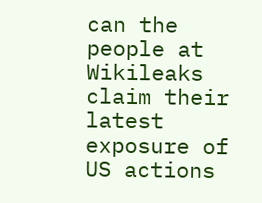can the people at Wikileaks claim their latest exposure of US actions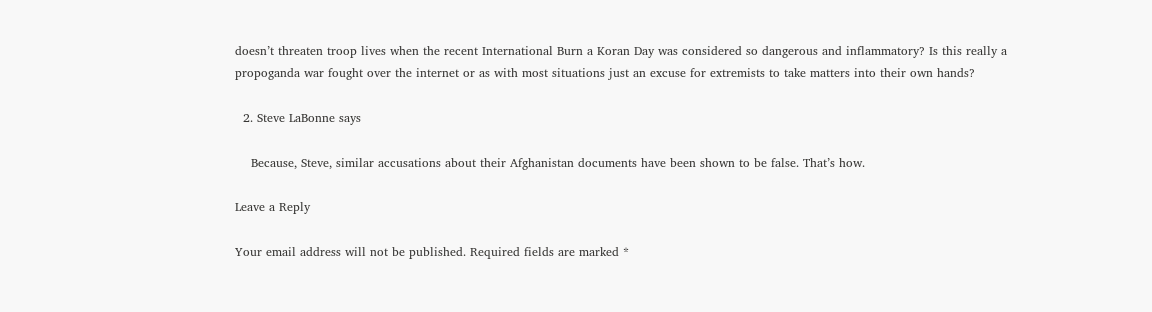doesn’t threaten troop lives when the recent International Burn a Koran Day was considered so dangerous and inflammatory? Is this really a propoganda war fought over the internet or as with most situations just an excuse for extremists to take matters into their own hands?

  2. Steve LaBonne says

    Because, Steve, similar accusations about their Afghanistan documents have been shown to be false. That’s how.

Leave a Reply

Your email address will not be published. Required fields are marked *